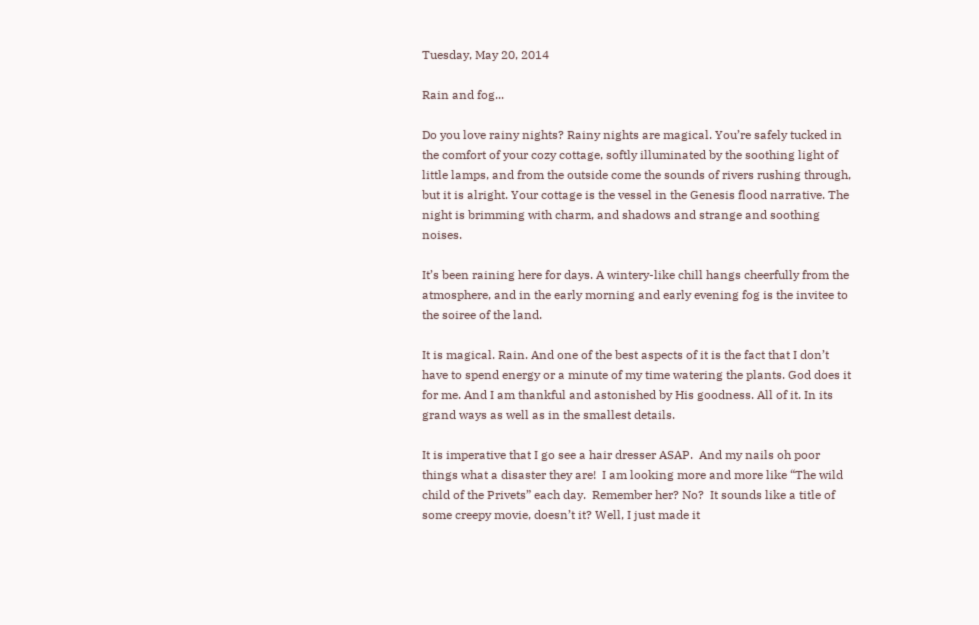Tuesday, May 20, 2014

Rain and fog...

Do you love rainy nights? Rainy nights are magical. You’re safely tucked in the comfort of your cozy cottage, softly illuminated by the soothing light of little lamps, and from the outside come the sounds of rivers rushing through, but it is alright. Your cottage is the vessel in the Genesis flood narrative. The night is brimming with charm, and shadows and strange and soothing noises.

It’s been raining here for days. A wintery-like chill hangs cheerfully from the atmosphere, and in the early morning and early evening fog is the invitee to the soiree of the land.

It is magical. Rain. And one of the best aspects of it is the fact that I don’t have to spend energy or a minute of my time watering the plants. God does it for me. And I am thankful and astonished by His goodness. All of it. In its grand ways as well as in the smallest details.

It is imperative that I go see a hair dresser ASAP.  And my nails oh poor things what a disaster they are!  I am looking more and more like “The wild child of the Privets” each day.  Remember her? No?  It sounds like a title of some creepy movie, doesn’t it? Well, I just made it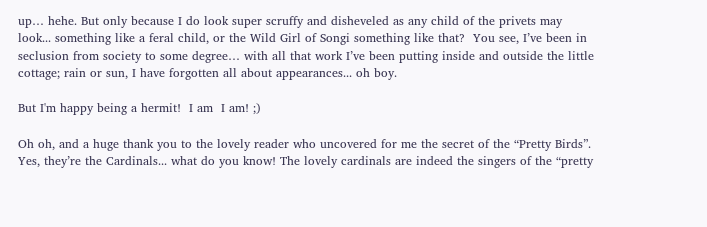up… hehe. But only because I do look super scruffy and disheveled as any child of the privets may look... something like a feral child, or the Wild Girl of Songi something like that?  You see, I’ve been in seclusion from society to some degree… with all that work I’ve been putting inside and outside the little cottage; rain or sun, I have forgotten all about appearances... oh boy.

But I'm happy being a hermit!  I am  I am! ;)

Oh oh, and a huge thank you to the lovely reader who uncovered for me the secret of the “Pretty Birds”. Yes, they’re the Cardinals... what do you know! The lovely cardinals are indeed the singers of the “pretty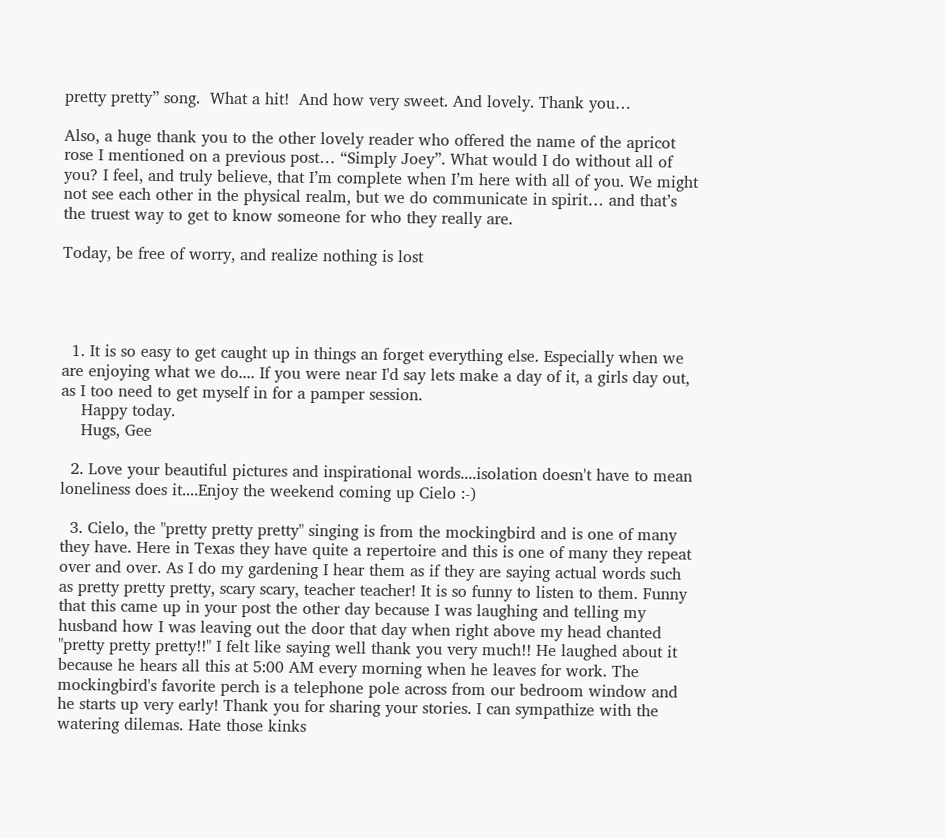pretty pretty” song.  What a hit!  And how very sweet. And lovely. Thank you…

Also, a huge thank you to the other lovely reader who offered the name of the apricot rose I mentioned on a previous post… “Simply Joey”. What would I do without all of you? I feel, and truly believe, that I’m complete when I’m here with all of you. We might not see each other in the physical realm, but we do communicate in spirit… and that’s the truest way to get to know someone for who they really are.

Today, be free of worry, and realize nothing is lost




  1. It is so easy to get caught up in things an forget everything else. Especially when we are enjoying what we do.... If you were near I'd say lets make a day of it, a girls day out, as I too need to get myself in for a pamper session.
    Happy today.
    Hugs, Gee

  2. Love your beautiful pictures and inspirational words....isolation doesn't have to mean loneliness does it....Enjoy the weekend coming up Cielo :-)

  3. Cielo, the "pretty pretty pretty" singing is from the mockingbird and is one of many they have. Here in Texas they have quite a repertoire and this is one of many they repeat over and over. As I do my gardening I hear them as if they are saying actual words such as pretty pretty pretty, scary scary, teacher teacher! It is so funny to listen to them. Funny that this came up in your post the other day because I was laughing and telling my husband how I was leaving out the door that day when right above my head chanted "pretty pretty pretty!!" I felt like saying well thank you very much!! He laughed about it because he hears all this at 5:00 AM every morning when he leaves for work. The mockingbird's favorite perch is a telephone pole across from our bedroom window and he starts up very early! Thank you for sharing your stories. I can sympathize with the watering dilemas. Hate those kinks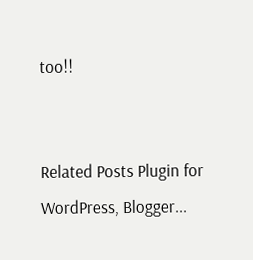too!!


Related Posts Plugin for WordPress, Blogger...